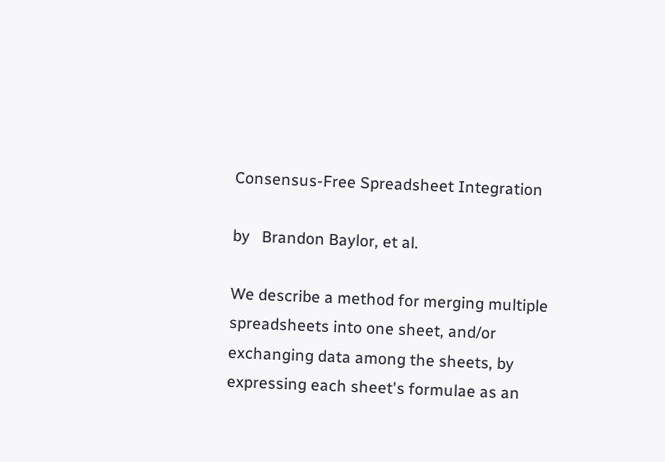Consensus-Free Spreadsheet Integration

by   Brandon Baylor, et al.

We describe a method for merging multiple spreadsheets into one sheet, and/or exchanging data among the sheets, by expressing each sheet's formulae as an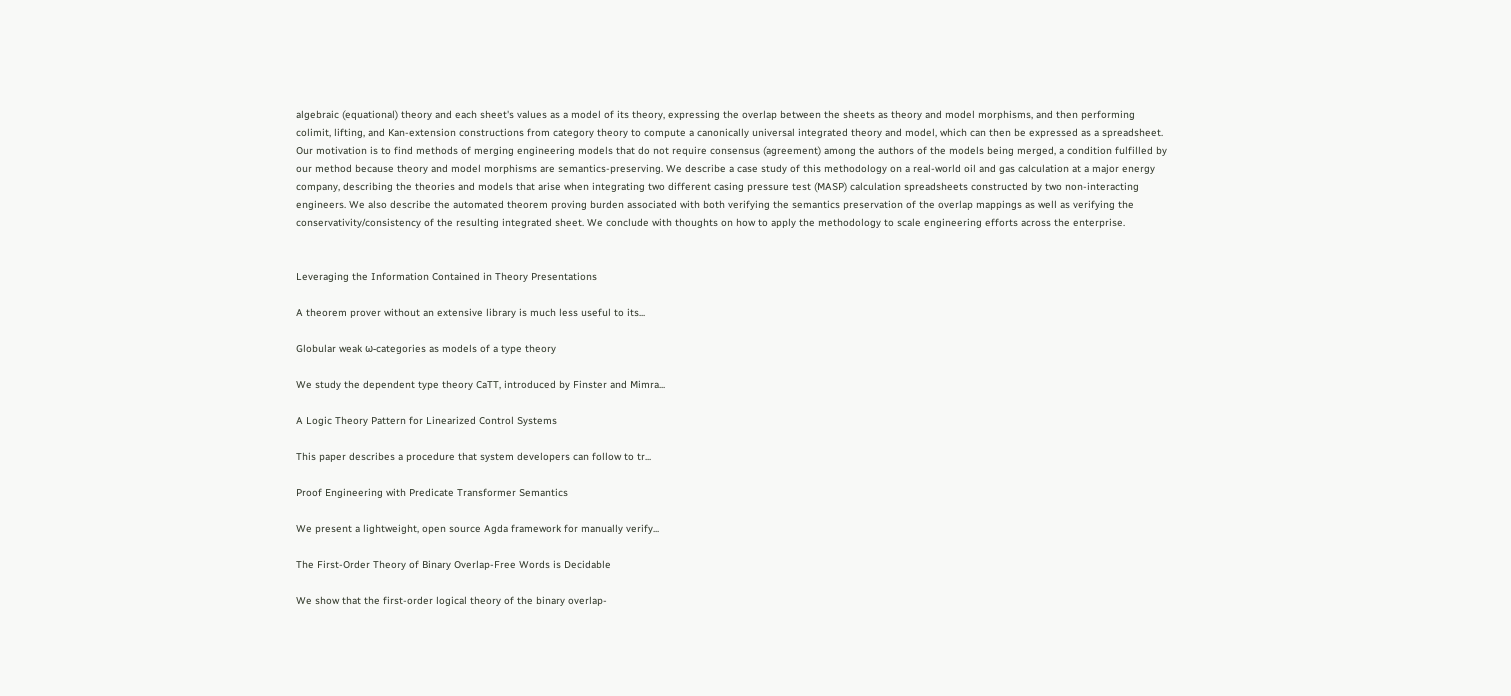algebraic (equational) theory and each sheet's values as a model of its theory, expressing the overlap between the sheets as theory and model morphisms, and then performing colimit, lifting, and Kan-extension constructions from category theory to compute a canonically universal integrated theory and model, which can then be expressed as a spreadsheet. Our motivation is to find methods of merging engineering models that do not require consensus (agreement) among the authors of the models being merged, a condition fulfilled by our method because theory and model morphisms are semantics-preserving. We describe a case study of this methodology on a real-world oil and gas calculation at a major energy company, describing the theories and models that arise when integrating two different casing pressure test (MASP) calculation spreadsheets constructed by two non-interacting engineers. We also describe the automated theorem proving burden associated with both verifying the semantics preservation of the overlap mappings as well as verifying the conservativity/consistency of the resulting integrated sheet. We conclude with thoughts on how to apply the methodology to scale engineering efforts across the enterprise.


Leveraging the Information Contained in Theory Presentations

A theorem prover without an extensive library is much less useful to its...

Globular weak ω-categories as models of a type theory

We study the dependent type theory CaTT, introduced by Finster and Mimra...

A Logic Theory Pattern for Linearized Control Systems

This paper describes a procedure that system developers can follow to tr...

Proof Engineering with Predicate Transformer Semantics

We present a lightweight, open source Agda framework for manually verify...

The First-Order Theory of Binary Overlap-Free Words is Decidable

We show that the first-order logical theory of the binary overlap-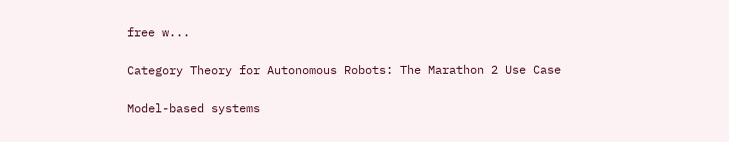free w...

Category Theory for Autonomous Robots: The Marathon 2 Use Case

Model-based systems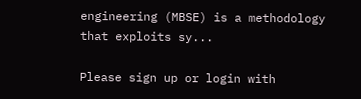engineering (MBSE) is a methodology that exploits sy...

Please sign up or login with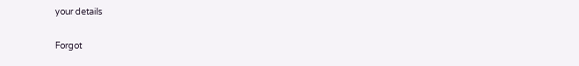your details

Forgot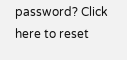password? Click here to reset